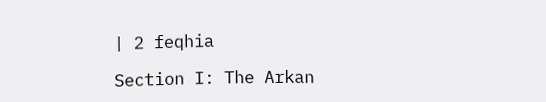| 2 feqhia

Section I: The Arkan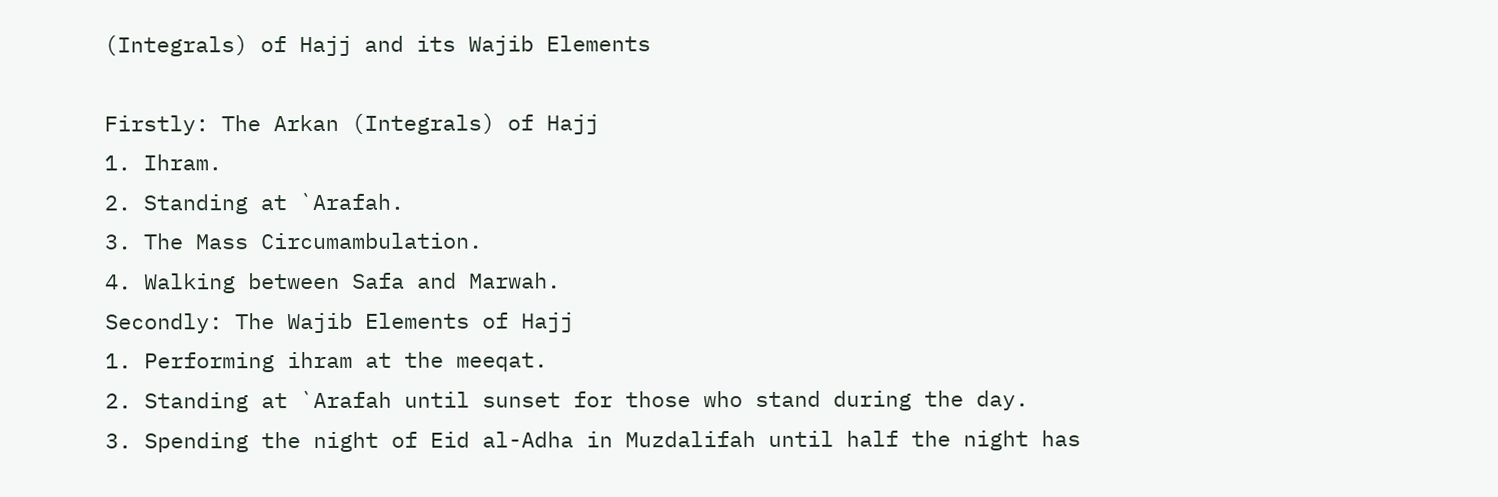(Integrals) of Hajj and its Wajib Elements

Firstly: The Arkan (Integrals) of Hajj
1. Ihram.
2. Standing at `Arafah.
3. The Mass Circumambulation.
4. Walking between Safa and Marwah.
Secondly: The Wajib Elements of Hajj
1. Performing ihram at the meeqat.
2. Standing at `Arafah until sunset for those who stand during the day.
3. Spending the night of Eid al-Adha in Muzdalifah until half the night has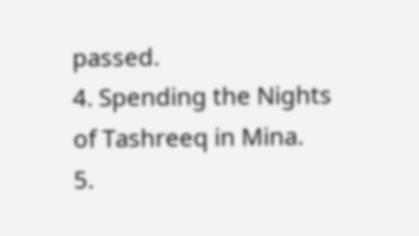passed.
4. Spending the Nights of Tashreeq in Mina.
5.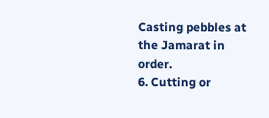Casting pebbles at the Jamarat in order.
6. Cutting or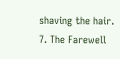shaving the hair.
7. The Farewell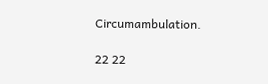Circumambulation.

22 22